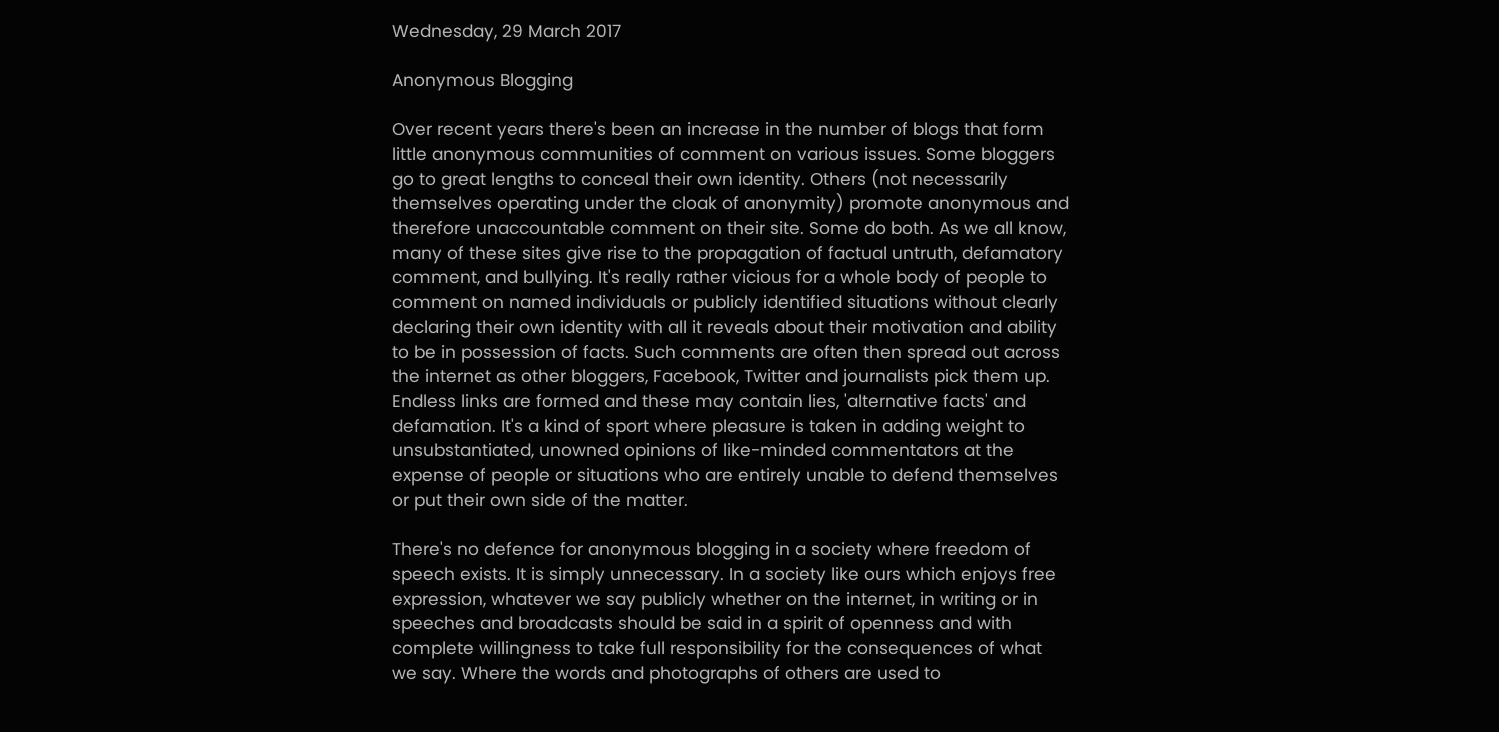Wednesday, 29 March 2017

Anonymous Blogging

Over recent years there's been an increase in the number of blogs that form little anonymous communities of comment on various issues. Some bloggers go to great lengths to conceal their own identity. Others (not necessarily themselves operating under the cloak of anonymity) promote anonymous and therefore unaccountable comment on their site. Some do both. As we all know, many of these sites give rise to the propagation of factual untruth, defamatory comment, and bullying. It's really rather vicious for a whole body of people to comment on named individuals or publicly identified situations without clearly declaring their own identity with all it reveals about their motivation and ability to be in possession of facts. Such comments are often then spread out across the internet as other bloggers, Facebook, Twitter and journalists pick them up. Endless links are formed and these may contain lies, 'alternative facts' and defamation. It's a kind of sport where pleasure is taken in adding weight to unsubstantiated, unowned opinions of like-minded commentators at the expense of people or situations who are entirely unable to defend themselves or put their own side of the matter.

There's no defence for anonymous blogging in a society where freedom of speech exists. It is simply unnecessary. In a society like ours which enjoys free expression, whatever we say publicly whether on the internet, in writing or in speeches and broadcasts should be said in a spirit of openness and with complete willingness to take full responsibility for the consequences of what we say. Where the words and photographs of others are used to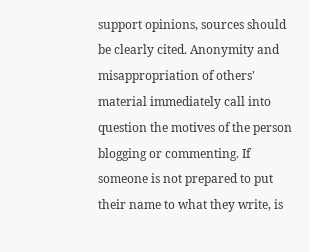support opinions, sources should be clearly cited. Anonymity and misappropriation of others' material immediately call into question the motives of the person blogging or commenting. If someone is not prepared to put their name to what they write, is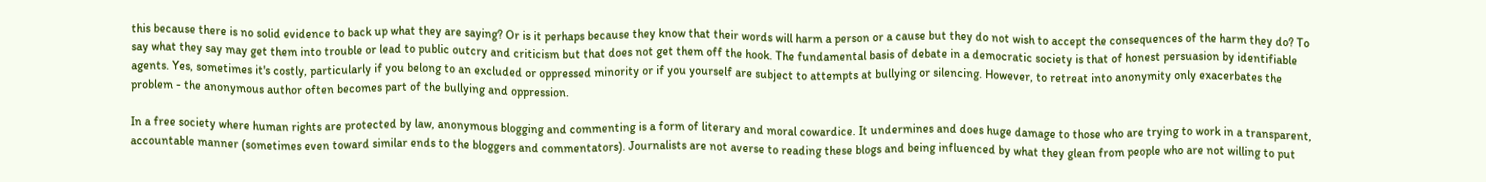this because there is no solid evidence to back up what they are saying? Or is it perhaps because they know that their words will harm a person or a cause but they do not wish to accept the consequences of the harm they do? To say what they say may get them into trouble or lead to public outcry and criticism but that does not get them off the hook. The fundamental basis of debate in a democratic society is that of honest persuasion by identifiable agents. Yes, sometimes it's costly, particularly if you belong to an excluded or oppressed minority or if you yourself are subject to attempts at bullying or silencing. However, to retreat into anonymity only exacerbates the problem - the anonymous author often becomes part of the bullying and oppression.

In a free society where human rights are protected by law, anonymous blogging and commenting is a form of literary and moral cowardice. It undermines and does huge damage to those who are trying to work in a transparent, accountable manner (sometimes even toward similar ends to the bloggers and commentators). Journalists are not averse to reading these blogs and being influenced by what they glean from people who are not willing to put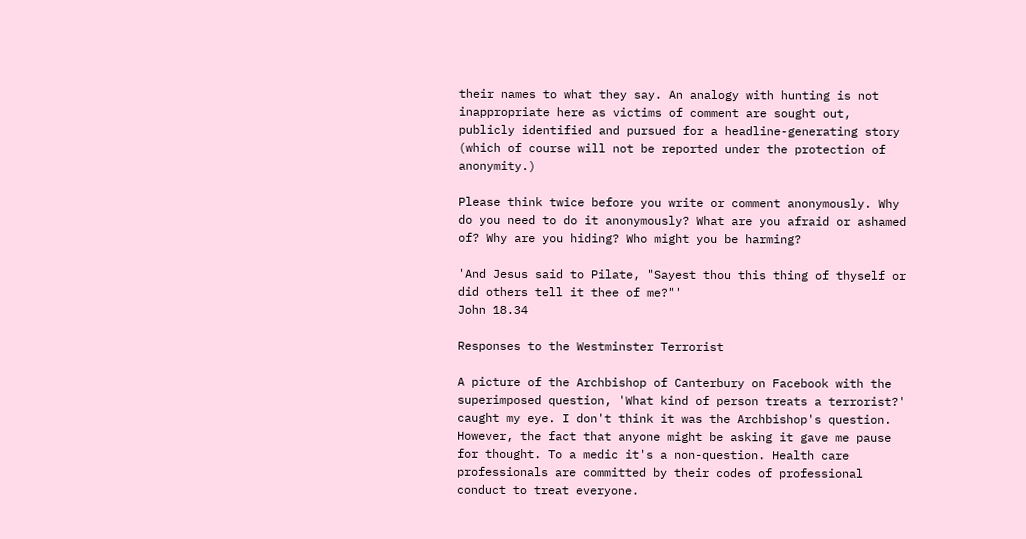their names to what they say. An analogy with hunting is not inappropriate here as victims of comment are sought out, publicly identified and pursued for a headline-generating story (which of course will not be reported under the protection of anonymity.)

Please think twice before you write or comment anonymously. Why do you need to do it anonymously? What are you afraid or ashamed of? Why are you hiding? Who might you be harming?

'And Jesus said to Pilate, "Sayest thou this thing of thyself or did others tell it thee of me?"'
John 18.34

Responses to the Westminster Terrorist

A picture of the Archbishop of Canterbury on Facebook with the superimposed question, 'What kind of person treats a terrorist?' caught my eye. I don't think it was the Archbishop's question. However, the fact that anyone might be asking it gave me pause for thought. To a medic it's a non-question. Health care professionals are committed by their codes of professional conduct to treat everyone.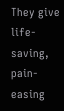They give life-saving, pain-easing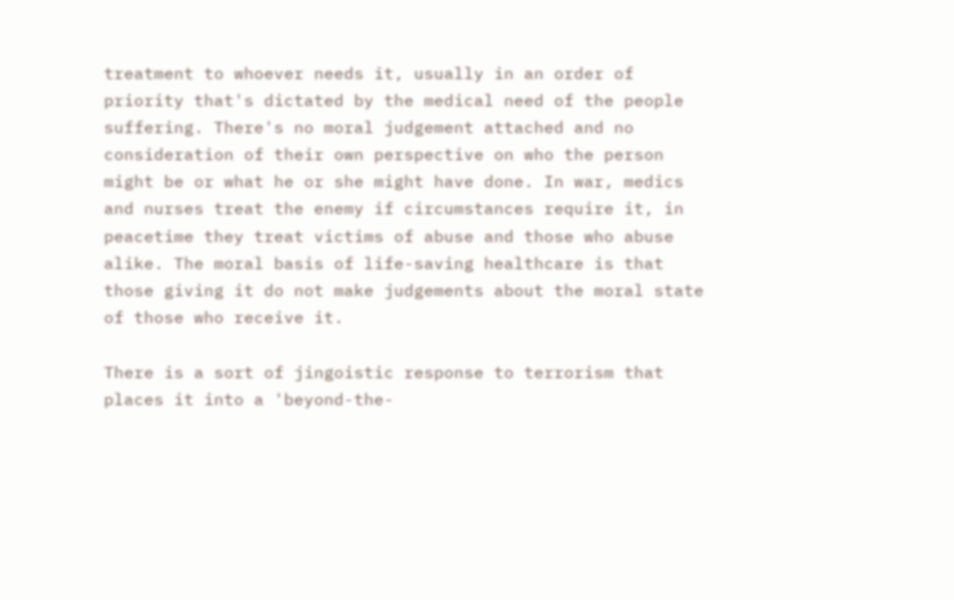treatment to whoever needs it, usually in an order of priority that's dictated by the medical need of the people suffering. There's no moral judgement attached and no consideration of their own perspective on who the person might be or what he or she might have done. In war, medics and nurses treat the enemy if circumstances require it, in peacetime they treat victims of abuse and those who abuse alike. The moral basis of life-saving healthcare is that those giving it do not make judgements about the moral state of those who receive it.

There is a sort of jingoistic response to terrorism that places it into a 'beyond-the-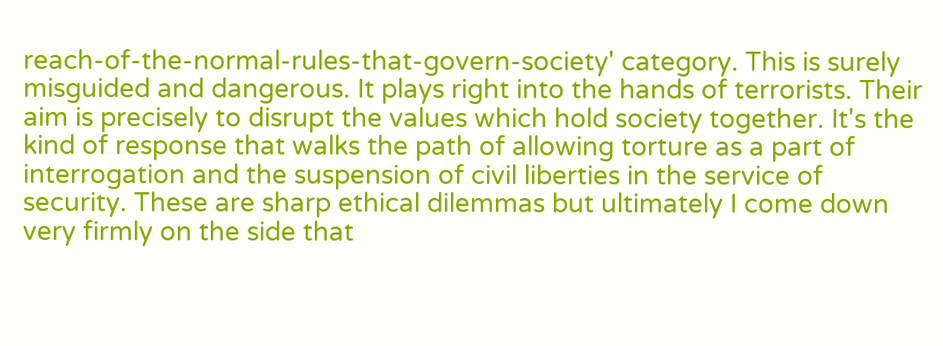reach-of-the-normal-rules-that-govern-society' category. This is surely misguided and dangerous. It plays right into the hands of terrorists. Their aim is precisely to disrupt the values which hold society together. It's the kind of response that walks the path of allowing torture as a part of interrogation and the suspension of civil liberties in the service of security. These are sharp ethical dilemmas but ultimately I come down very firmly on the side that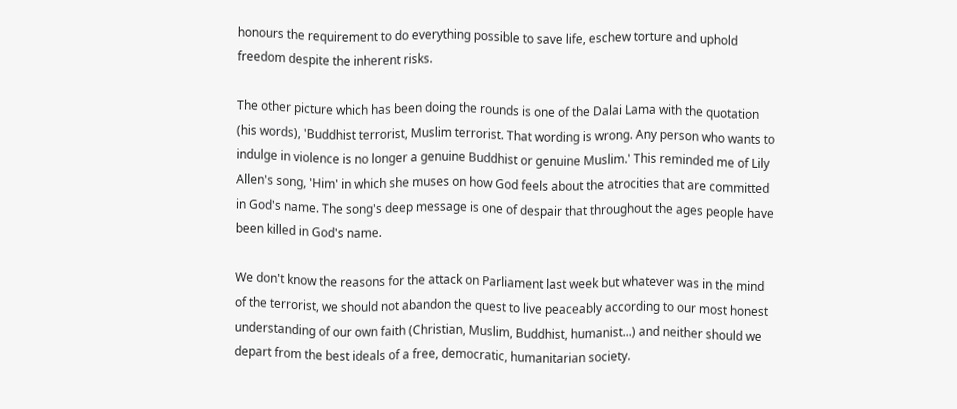honours the requirement to do everything possible to save life, eschew torture and uphold freedom despite the inherent risks.

The other picture which has been doing the rounds is one of the Dalai Lama with the quotation (his words), 'Buddhist terrorist, Muslim terrorist. That wording is wrong. Any person who wants to indulge in violence is no longer a genuine Buddhist or genuine Muslim.' This reminded me of Lily Allen's song, 'Him' in which she muses on how God feels about the atrocities that are committed in God's name. The song's deep message is one of despair that throughout the ages people have been killed in God's name.

We don't know the reasons for the attack on Parliament last week but whatever was in the mind of the terrorist, we should not abandon the quest to live peaceably according to our most honest understanding of our own faith (Christian, Muslim, Buddhist, humanist...) and neither should we depart from the best ideals of a free, democratic, humanitarian society.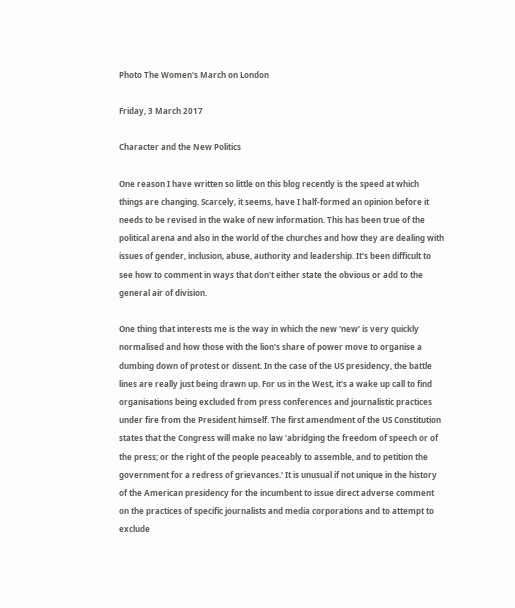Photo The Women's March on London

Friday, 3 March 2017

Character and the New Politics

One reason I have written so little on this blog recently is the speed at which things are changing. Scarcely, it seems, have I half-formed an opinion before it needs to be revised in the wake of new information. This has been true of the political arena and also in the world of the churches and how they are dealing with issues of gender, inclusion, abuse, authority and leadership. It's been difficult to see how to comment in ways that don't either state the obvious or add to the general air of division.

One thing that interests me is the way in which the new 'new' is very quickly normalised and how those with the lion's share of power move to organise a dumbing down of protest or dissent. In the case of the US presidency, the battle lines are really just being drawn up. For us in the West, it's a wake up call to find organisations being excluded from press conferences and journalistic practices under fire from the President himself. The first amendment of the US Constitution states that the Congress will make no law 'abridging the freedom of speech or of the press; or the right of the people peaceably to assemble, and to petition the government for a redress of grievances.' It is unusual if not unique in the history of the American presidency for the incumbent to issue direct adverse comment on the practices of specific journalists and media corporations and to attempt to exclude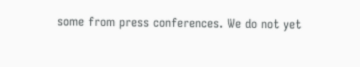some from press conferences. We do not yet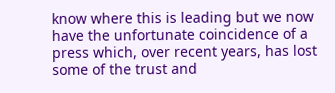know where this is leading but we now have the unfortunate coincidence of a press which, over recent years, has lost some of the trust and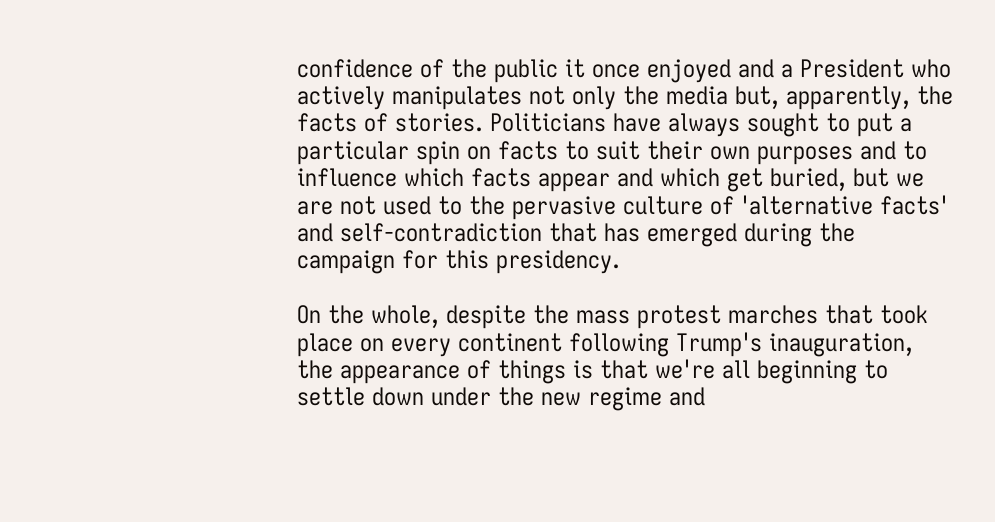confidence of the public it once enjoyed and a President who actively manipulates not only the media but, apparently, the facts of stories. Politicians have always sought to put a particular spin on facts to suit their own purposes and to influence which facts appear and which get buried, but we are not used to the pervasive culture of 'alternative facts' and self-contradiction that has emerged during the campaign for this presidency.

On the whole, despite the mass protest marches that took place on every continent following Trump's inauguration, the appearance of things is that we're all beginning to settle down under the new regime and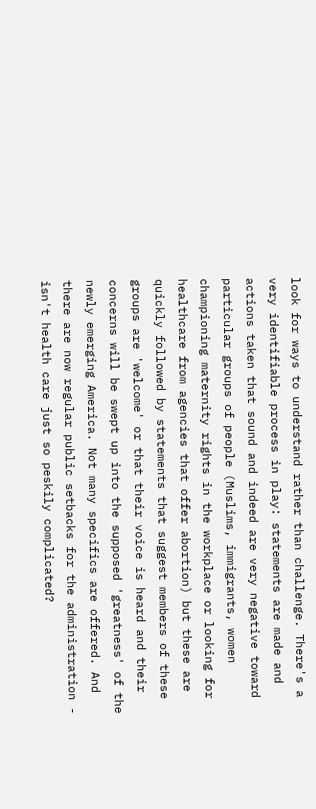look for ways to understand rather than challenge. There's a very identifiable process in play: statements are made and actions taken that sound and indeed are very negative toward particular groups of people (Muslims, immigrants, women championing maternity rights in the workplace or looking for healthcare from agencies that offer abortion) but these are quickly followed by statements that suggest members of these groups are 'welcome' or that their voice is heard and their concerns will be swept up into the supposed 'greatness' of the newly emerging America. Not many specifics are offered. And there are now regular public setbacks for the administration - isn't health care just so peskily complicated?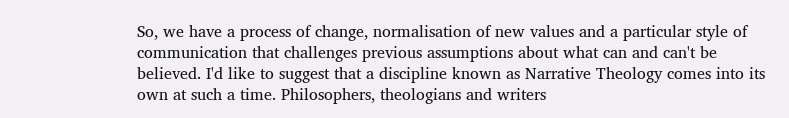So, we have a process of change, normalisation of new values and a particular style of communication that challenges previous assumptions about what can and can't be believed. I'd like to suggest that a discipline known as Narrative Theology comes into its own at such a time. Philosophers, theologians and writers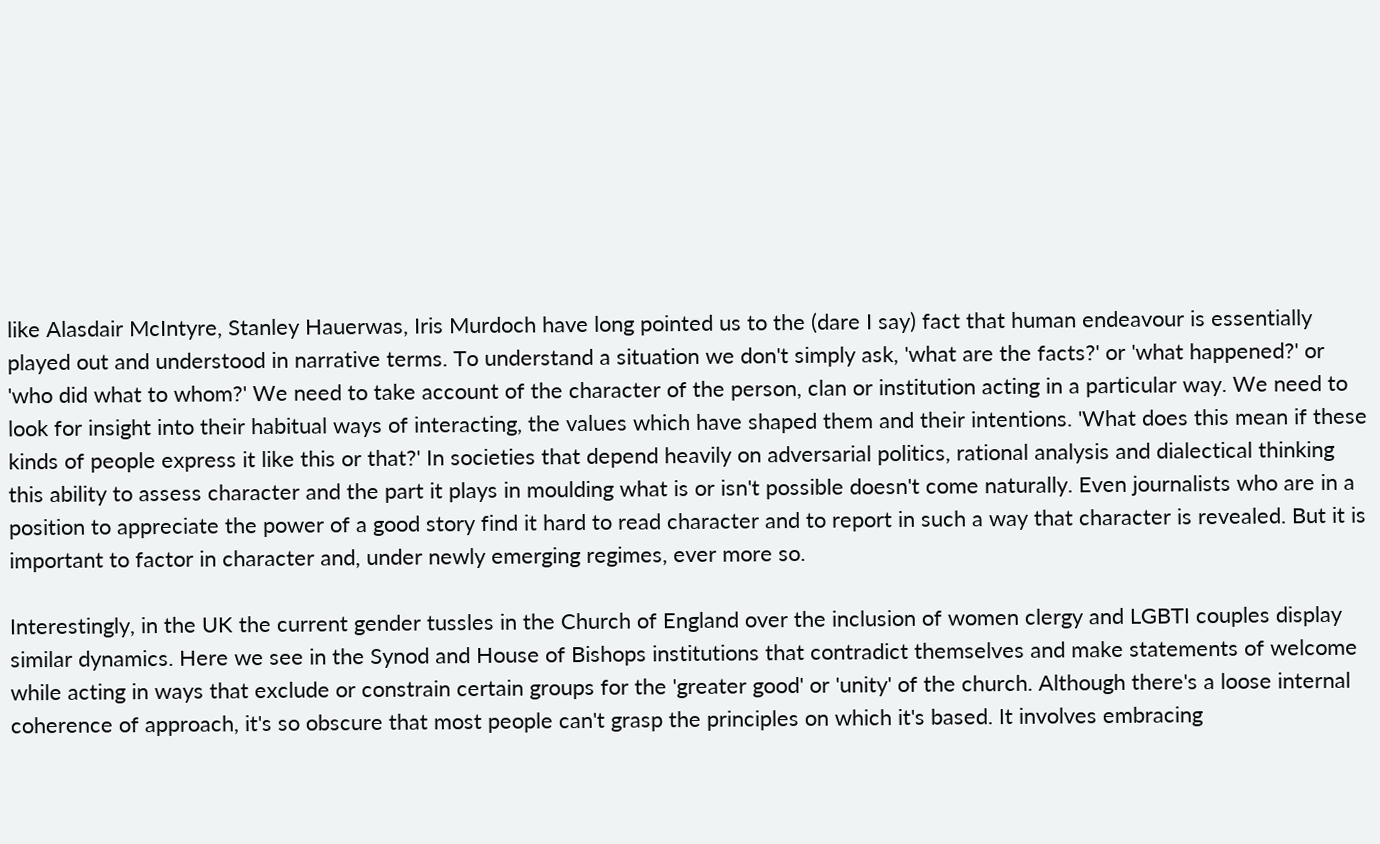like Alasdair McIntyre, Stanley Hauerwas, Iris Murdoch have long pointed us to the (dare I say) fact that human endeavour is essentially played out and understood in narrative terms. To understand a situation we don't simply ask, 'what are the facts?' or 'what happened?' or 'who did what to whom?' We need to take account of the character of the person, clan or institution acting in a particular way. We need to look for insight into their habitual ways of interacting, the values which have shaped them and their intentions. 'What does this mean if these kinds of people express it like this or that?' In societies that depend heavily on adversarial politics, rational analysis and dialectical thinking this ability to assess character and the part it plays in moulding what is or isn't possible doesn't come naturally. Even journalists who are in a position to appreciate the power of a good story find it hard to read character and to report in such a way that character is revealed. But it is important to factor in character and, under newly emerging regimes, ever more so.

Interestingly, in the UK the current gender tussles in the Church of England over the inclusion of women clergy and LGBTI couples display similar dynamics. Here we see in the Synod and House of Bishops institutions that contradict themselves and make statements of welcome while acting in ways that exclude or constrain certain groups for the 'greater good' or 'unity' of the church. Although there's a loose internal coherence of approach, it's so obscure that most people can't grasp the principles on which it's based. It involves embracing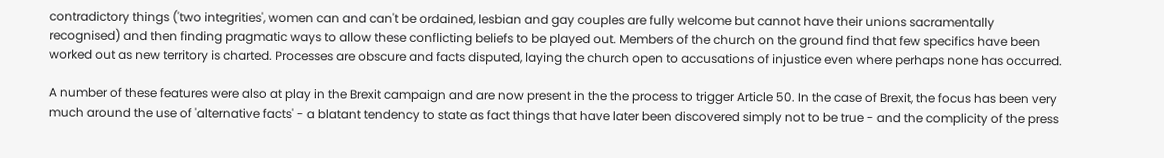contradictory things ('two integrities', women can and can't be ordained, lesbian and gay couples are fully welcome but cannot have their unions sacramentally recognised) and then finding pragmatic ways to allow these conflicting beliefs to be played out. Members of the church on the ground find that few specifics have been worked out as new territory is charted. Processes are obscure and facts disputed, laying the church open to accusations of injustice even where perhaps none has occurred.

A number of these features were also at play in the Brexit campaign and are now present in the the process to trigger Article 50. In the case of Brexit, the focus has been very much around the use of 'alternative facts' - a blatant tendency to state as fact things that have later been discovered simply not to be true - and the complicity of the press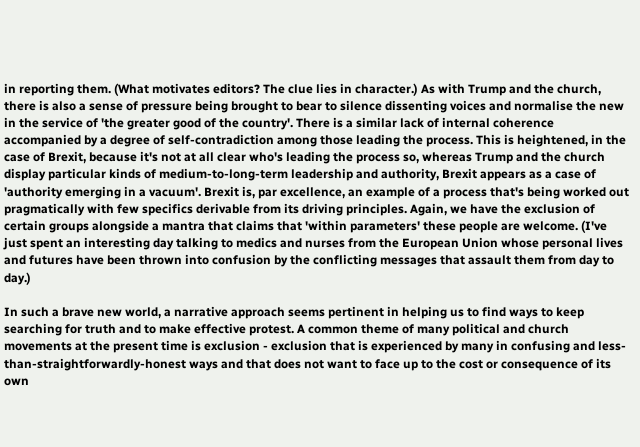in reporting them. (What motivates editors? The clue lies in character.) As with Trump and the church, there is also a sense of pressure being brought to bear to silence dissenting voices and normalise the new in the service of 'the greater good of the country'. There is a similar lack of internal coherence accompanied by a degree of self-contradiction among those leading the process. This is heightened, in the case of Brexit, because it's not at all clear who's leading the process so, whereas Trump and the church display particular kinds of medium-to-long-term leadership and authority, Brexit appears as a case of 'authority emerging in a vacuum'. Brexit is, par excellence, an example of a process that's being worked out pragmatically with few specifics derivable from its driving principles. Again, we have the exclusion of certain groups alongside a mantra that claims that 'within parameters' these people are welcome. (I've just spent an interesting day talking to medics and nurses from the European Union whose personal lives and futures have been thrown into confusion by the conflicting messages that assault them from day to day.)

In such a brave new world, a narrative approach seems pertinent in helping us to find ways to keep searching for truth and to make effective protest. A common theme of many political and church movements at the present time is exclusion - exclusion that is experienced by many in confusing and less-than-straightforwardly-honest ways and that does not want to face up to the cost or consequence of its own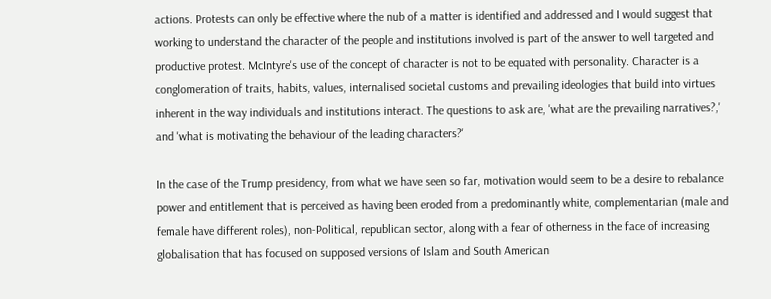actions. Protests can only be effective where the nub of a matter is identified and addressed and I would suggest that working to understand the character of the people and institutions involved is part of the answer to well targeted and productive protest. McIntyre's use of the concept of character is not to be equated with personality. Character is a conglomeration of traits, habits, values, internalised societal customs and prevailing ideologies that build into virtues inherent in the way individuals and institutions interact. The questions to ask are, 'what are the prevailing narratives?,' and 'what is motivating the behaviour of the leading characters?'

In the case of the Trump presidency, from what we have seen so far, motivation would seem to be a desire to rebalance power and entitlement that is perceived as having been eroded from a predominantly white, complementarian (male and female have different roles), non-Political, republican sector, along with a fear of otherness in the face of increasing globalisation that has focused on supposed versions of Islam and South American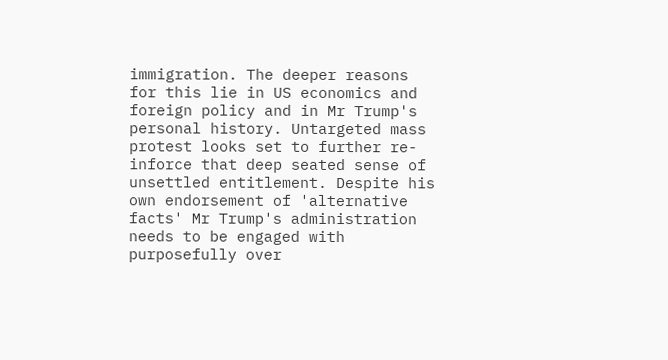immigration. The deeper reasons for this lie in US economics and foreign policy and in Mr Trump's personal history. Untargeted mass protest looks set to further re-inforce that deep seated sense of unsettled entitlement. Despite his own endorsement of 'alternative facts' Mr Trump's administration needs to be engaged with purposefully over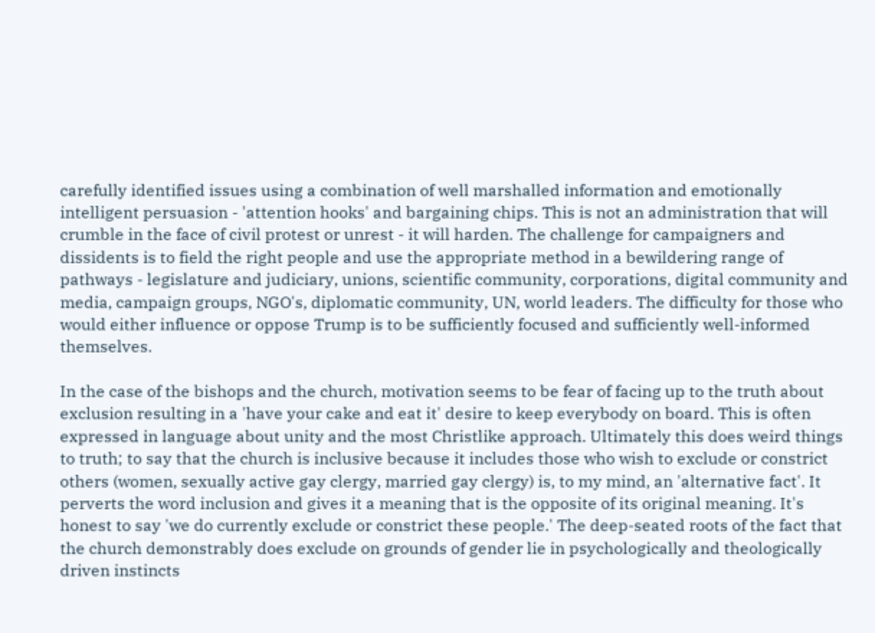carefully identified issues using a combination of well marshalled information and emotionally intelligent persuasion - 'attention hooks' and bargaining chips. This is not an administration that will crumble in the face of civil protest or unrest - it will harden. The challenge for campaigners and dissidents is to field the right people and use the appropriate method in a bewildering range of pathways - legislature and judiciary, unions, scientific community, corporations, digital community and media, campaign groups, NGO's, diplomatic community, UN, world leaders. The difficulty for those who would either influence or oppose Trump is to be sufficiently focused and sufficiently well-informed themselves.

In the case of the bishops and the church, motivation seems to be fear of facing up to the truth about exclusion resulting in a 'have your cake and eat it' desire to keep everybody on board. This is often expressed in language about unity and the most Christlike approach. Ultimately this does weird things to truth; to say that the church is inclusive because it includes those who wish to exclude or constrict others (women, sexually active gay clergy, married gay clergy) is, to my mind, an 'alternative fact'. It perverts the word inclusion and gives it a meaning that is the opposite of its original meaning. It's honest to say 'we do currently exclude or constrict these people.' The deep-seated roots of the fact that the church demonstrably does exclude on grounds of gender lie in psychologically and theologically driven instincts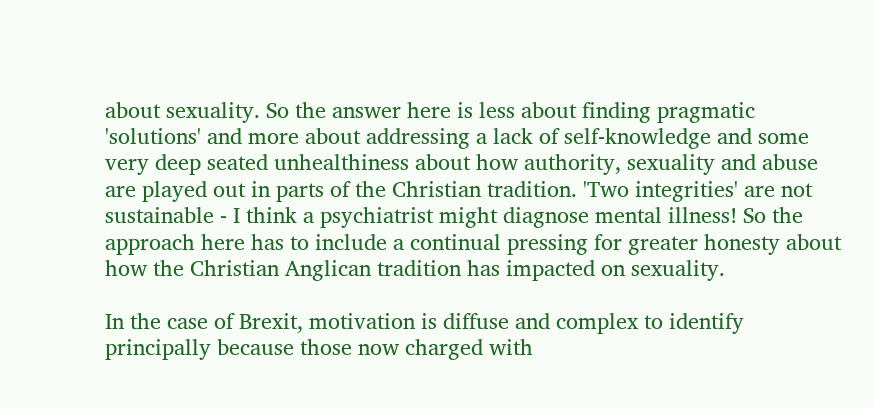about sexuality. So the answer here is less about finding pragmatic 'solutions' and more about addressing a lack of self-knowledge and some very deep seated unhealthiness about how authority, sexuality and abuse are played out in parts of the Christian tradition. 'Two integrities' are not sustainable - I think a psychiatrist might diagnose mental illness! So the approach here has to include a continual pressing for greater honesty about how the Christian Anglican tradition has impacted on sexuality.

In the case of Brexit, motivation is diffuse and complex to identify principally because those now charged with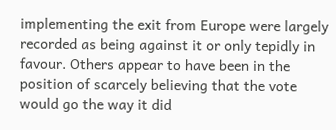implementing the exit from Europe were largely recorded as being against it or only tepidly in favour. Others appear to have been in the position of scarcely believing that the vote would go the way it did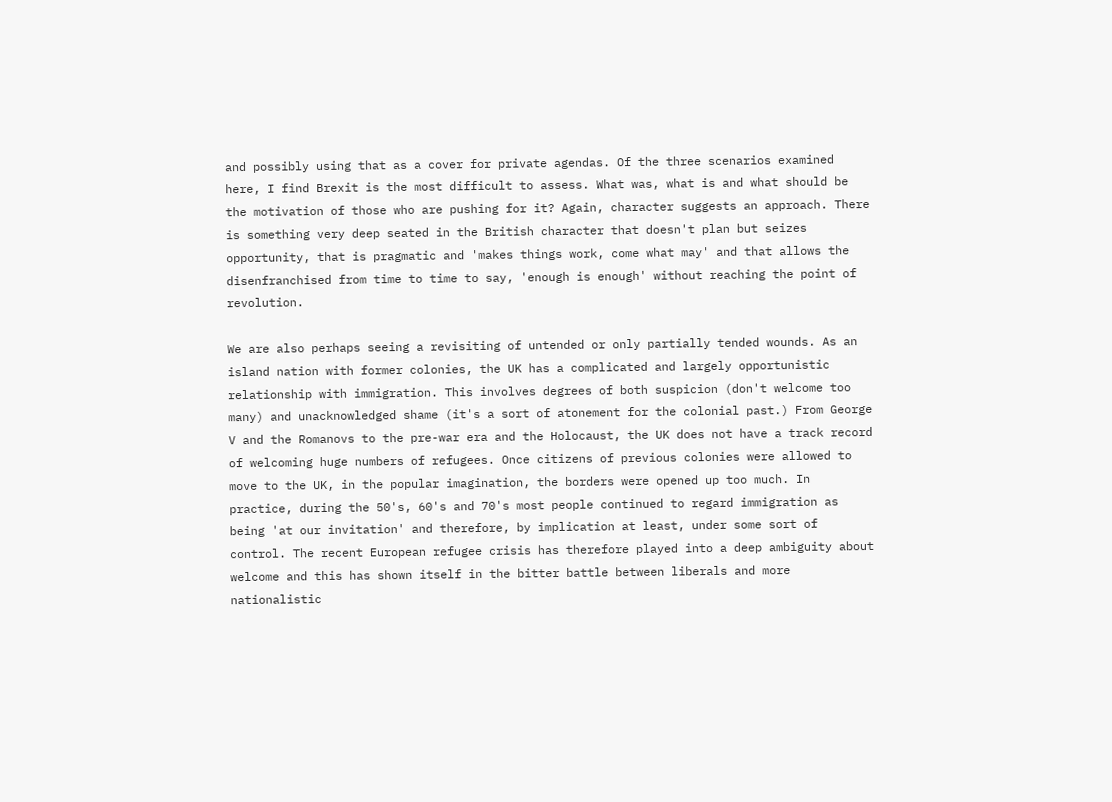and possibly using that as a cover for private agendas. Of the three scenarios examined here, I find Brexit is the most difficult to assess. What was, what is and what should be the motivation of those who are pushing for it? Again, character suggests an approach. There is something very deep seated in the British character that doesn't plan but seizes opportunity, that is pragmatic and 'makes things work, come what may' and that allows the disenfranchised from time to time to say, 'enough is enough' without reaching the point of revolution.

We are also perhaps seeing a revisiting of untended or only partially tended wounds. As an island nation with former colonies, the UK has a complicated and largely opportunistic relationship with immigration. This involves degrees of both suspicion (don't welcome too many) and unacknowledged shame (it's a sort of atonement for the colonial past.) From George V and the Romanovs to the pre-war era and the Holocaust, the UK does not have a track record of welcoming huge numbers of refugees. Once citizens of previous colonies were allowed to move to the UK, in the popular imagination, the borders were opened up too much. In practice, during the 50's, 60's and 70's most people continued to regard immigration as being 'at our invitation' and therefore, by implication at least, under some sort of control. The recent European refugee crisis has therefore played into a deep ambiguity about welcome and this has shown itself in the bitter battle between liberals and more nationalistic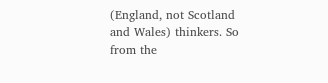(England, not Scotland and Wales) thinkers. So from the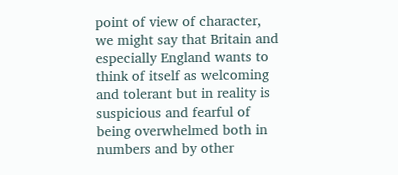point of view of character, we might say that Britain and especially England wants to think of itself as welcoming and tolerant but in reality is suspicious and fearful of being overwhelmed both in numbers and by other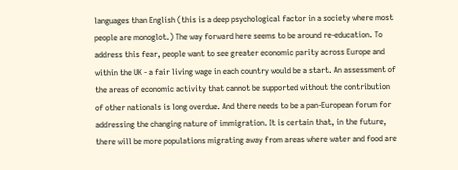languages than English (this is a deep psychological factor in a society where most people are monoglot.) The way forward here seems to be around re-education. To address this fear, people want to see greater economic parity across Europe and within the UK - a fair living wage in each country would be a start. An assessment of the areas of economic activity that cannot be supported without the contribution of other nationals is long overdue. And there needs to be a pan-European forum for addressing the changing nature of immigration. It is certain that, in the future, there will be more populations migrating away from areas where water and food are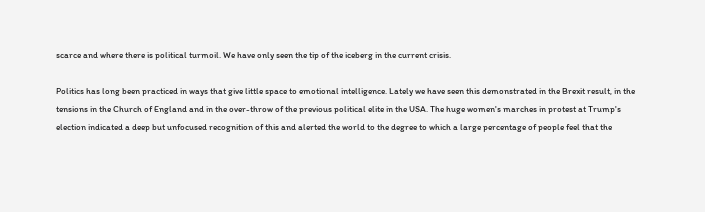scarce and where there is political turmoil. We have only seen the tip of the iceberg in the current crisis.

Politics has long been practiced in ways that give little space to emotional intelligence. Lately we have seen this demonstrated in the Brexit result, in the tensions in the Church of England and in the over-throw of the previous political elite in the USA. The huge women's marches in protest at Trump's election indicated a deep but unfocused recognition of this and alerted the world to the degree to which a large percentage of people feel that the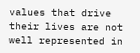values that drive their lives are not well represented in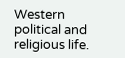Western political and religious life.